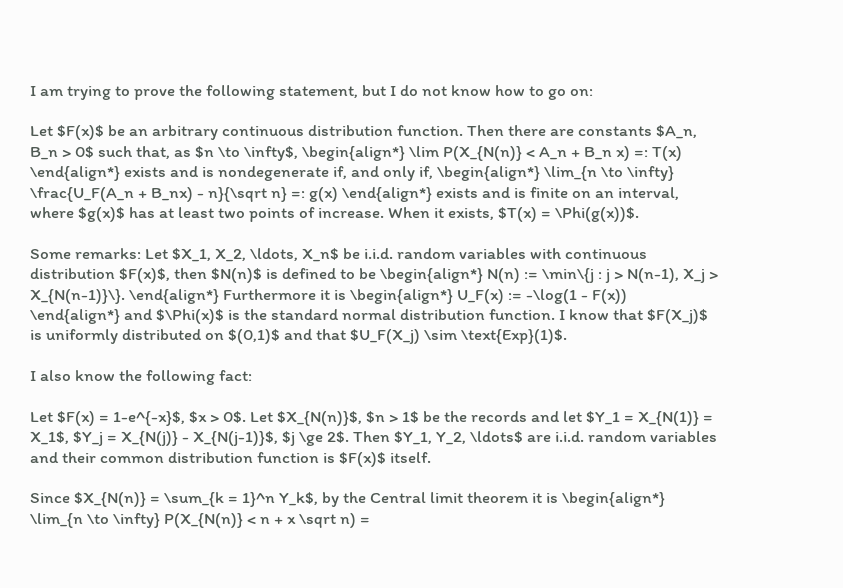I am trying to prove the following statement, but I do not know how to go on:

Let $F(x)$ be an arbitrary continuous distribution function. Then there are constants $A_n, B_n > 0$ such that, as $n \to \infty$, \begin{align*} \lim P(X_{N(n)} < A_n + B_n x) =: T(x) \end{align*} exists and is nondegenerate if, and only if, \begin{align*} \lim_{n \to \infty} \frac{U_F(A_n + B_nx) - n}{\sqrt n} =: g(x) \end{align*} exists and is finite on an interval, where $g(x)$ has at least two points of increase. When it exists, $T(x) = \Phi(g(x))$.

Some remarks: Let $X_1, X_2, \ldots, X_n$ be i.i.d. random variables with continuous distribution $F(x)$, then $N(n)$ is defined to be \begin{align*} N(n) := \min\{j : j > N(n-1), X_j > X_{N(n-1)}\}. \end{align*} Furthermore it is \begin{align*} U_F(x) := -\log(1 - F(x)) \end{align*} and $\Phi(x)$ is the standard normal distribution function. I know that $F(X_j)$ is uniformly distributed on $(0,1)$ and that $U_F(X_j) \sim \text{Exp}(1)$.

I also know the following fact:

Let $F(x) = 1-e^{-x}$, $x > 0$. Let $X_{N(n)}$, $n > 1$ be the records and let $Y_1 = X_{N(1)} = X_1$, $Y_j = X_{N(j)} - X_{N(j-1)}$, $j \ge 2$. Then $Y_1, Y_2, \ldots$ are i.i.d. random variables and their common distribution function is $F(x)$ itself.

Since $X_{N(n)} = \sum_{k = 1}^n Y_k$, by the Central limit theorem it is \begin{align*} \lim_{n \to \infty} P(X_{N(n)} < n + x \sqrt n) =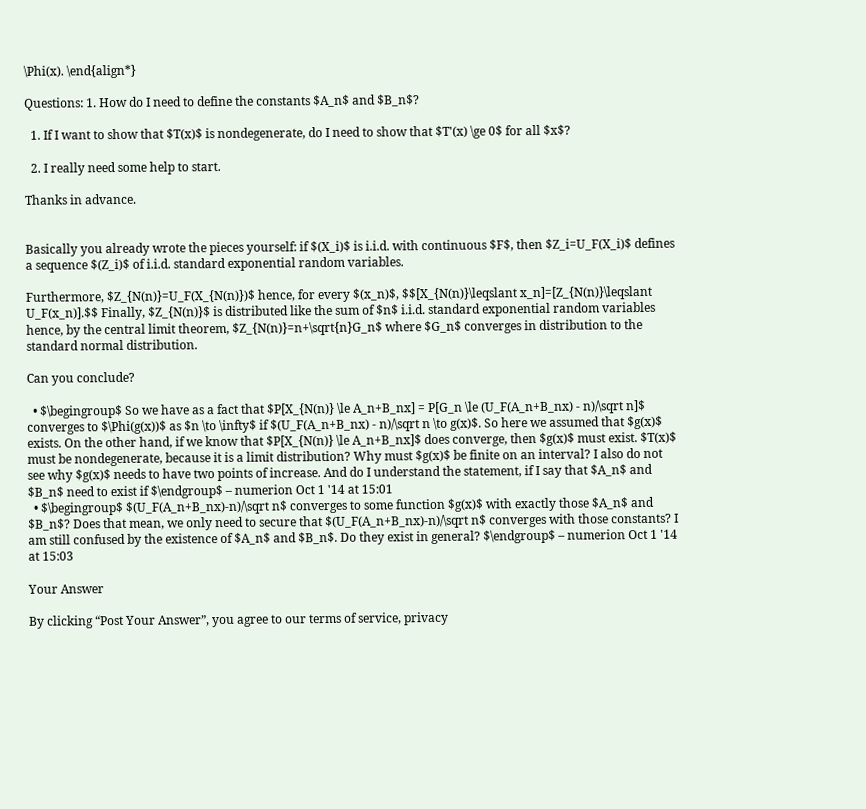\Phi(x). \end{align*}

Questions: 1. How do I need to define the constants $A_n$ and $B_n$?

  1. If I want to show that $T(x)$ is nondegenerate, do I need to show that $T'(x) \ge 0$ for all $x$?

  2. I really need some help to start.

Thanks in advance.


Basically you already wrote the pieces yourself: if $(X_i)$ is i.i.d. with continuous $F$, then $Z_i=U_F(X_i)$ defines a sequence $(Z_i)$ of i.i.d. standard exponential random variables.

Furthermore, $Z_{N(n)}=U_F(X_{N(n)})$ hence, for every $(x_n)$, $$[X_{N(n)}\leqslant x_n]=[Z_{N(n)}\leqslant U_F(x_n)].$$ Finally, $Z_{N(n)}$ is distributed like the sum of $n$ i.i.d. standard exponential random variables hence, by the central limit theorem, $Z_{N(n)}=n+\sqrt{n}G_n$ where $G_n$ converges in distribution to the standard normal distribution.

Can you conclude?

  • $\begingroup$ So we have as a fact that $P[X_{N(n)} \le A_n+B_nx] = P[G_n \le (U_F(A_n+B_nx) - n)/\sqrt n]$ converges to $\Phi(g(x))$ as $n \to \infty$ if $(U_F(A_n+B_nx) - n)/\sqrt n \to g(x)$. So here we assumed that $g(x)$ exists. On the other hand, if we know that $P[X_{N(n)} \le A_n+B_nx]$ does converge, then $g(x)$ must exist. $T(x)$ must be nondegenerate, because it is a limit distribution? Why must $g(x)$ be finite on an interval? I also do not see why $g(x)$ needs to have two points of increase. And do I understand the statement, if I say that $A_n$ and $B_n$ need to exist if $\endgroup$ – numerion Oct 1 '14 at 15:01
  • $\begingroup$ $(U_F(A_n+B_nx)-n)/\sqrt n$ converges to some function $g(x)$ with exactly those $A_n$ and $B_n$? Does that mean, we only need to secure that $(U_F(A_n+B_nx)-n)/\sqrt n$ converges with those constants? I am still confused by the existence of $A_n$ and $B_n$. Do they exist in general? $\endgroup$ – numerion Oct 1 '14 at 15:03

Your Answer

By clicking “Post Your Answer”, you agree to our terms of service, privacy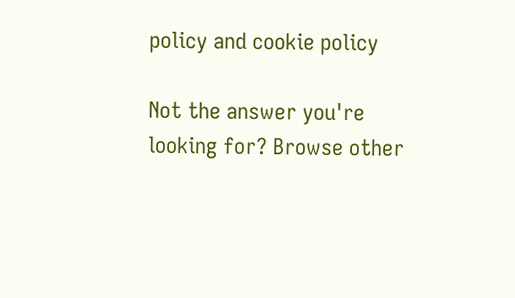policy and cookie policy

Not the answer you're looking for? Browse other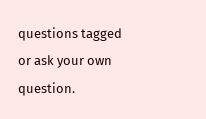questions tagged or ask your own question.